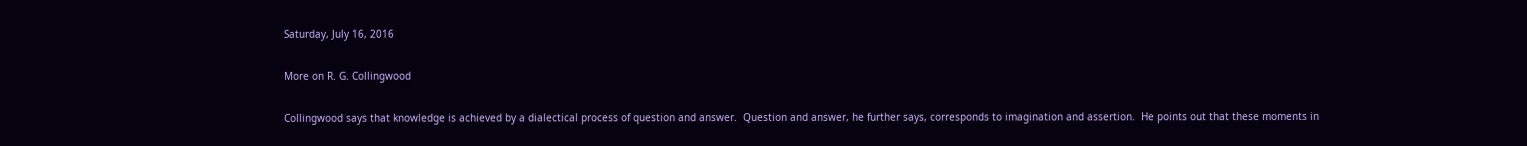Saturday, July 16, 2016

More on R. G. Collingwood

Collingwood says that knowledge is achieved by a dialectical process of question and answer.  Question and answer, he further says, corresponds to imagination and assertion.  He points out that these moments in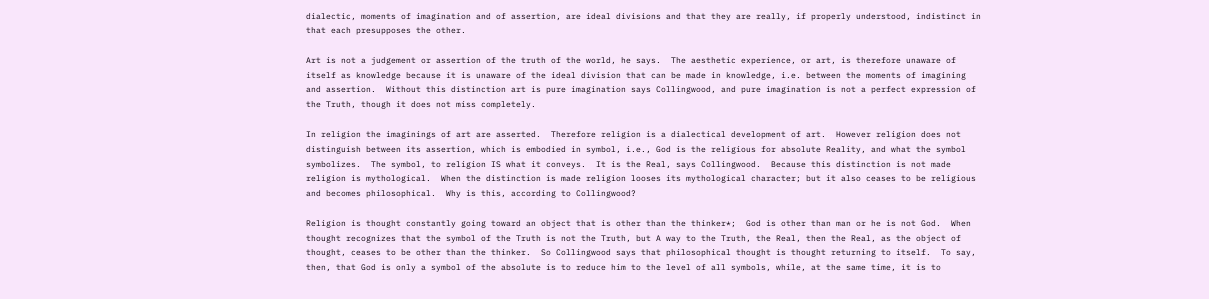dialectic, moments of imagination and of assertion, are ideal divisions and that they are really, if properly understood, indistinct in that each presupposes the other.

Art is not a judgement or assertion of the truth of the world, he says.  The aesthetic experience, or art, is therefore unaware of itself as knowledge because it is unaware of the ideal division that can be made in knowledge, i.e. between the moments of imagining and assertion.  Without this distinction art is pure imagination says Collingwood, and pure imagination is not a perfect expression of the Truth, though it does not miss completely.

In religion the imaginings of art are asserted.  Therefore religion is a dialectical development of art.  However religion does not distinguish between its assertion, which is embodied in symbol, i.e., God is the religious for absolute Reality, and what the symbol symbolizes.  The symbol, to religion IS what it conveys.  It is the Real, says Collingwood.  Because this distinction is not made religion is mythological.  When the distinction is made religion looses its mythological character; but it also ceases to be religious and becomes philosophical.  Why is this, according to Collingwood?

Religion is thought constantly going toward an object that is other than the thinker*;  God is other than man or he is not God.  When thought recognizes that the symbol of the Truth is not the Truth, but A way to the Truth, the Real, then the Real, as the object of thought, ceases to be other than the thinker.  So Collingwood says that philosophical thought is thought returning to itself.  To say, then, that God is only a symbol of the absolute is to reduce him to the level of all symbols, while, at the same time, it is to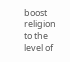boost religion to the level of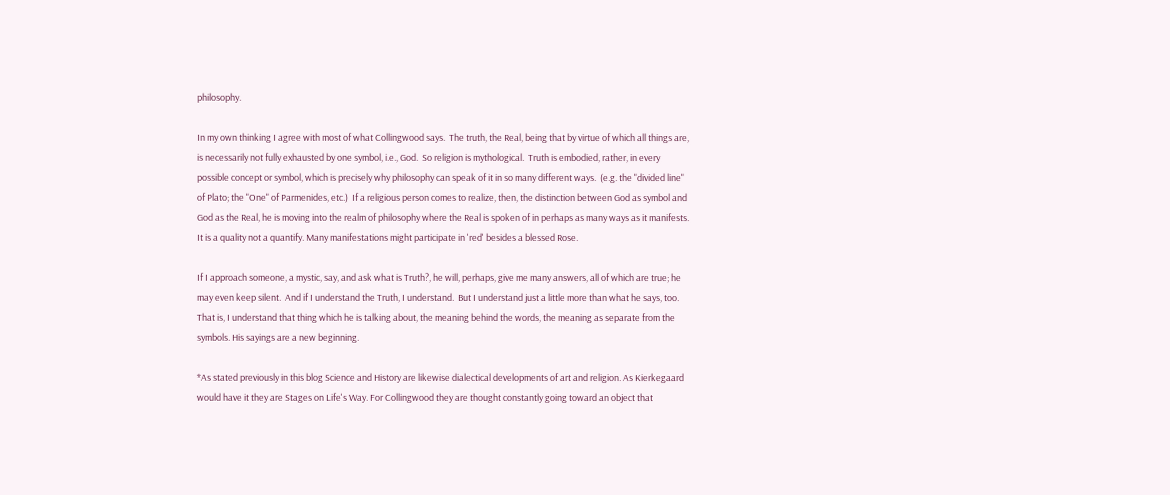philosophy.

In my own thinking I agree with most of what Collingwood says.  The truth, the Real, being that by virtue of which all things are, is necessarily not fully exhausted by one symbol, i.e., God.  So religion is mythological.  Truth is embodied, rather, in every possible concept or symbol, which is precisely why philosophy can speak of it in so many different ways.  (e.g. the "divided line" of Plato; the "One" of Parmenides, etc.)  If a religious person comes to realize, then, the distinction between God as symbol and God as the Real, he is moving into the realm of philosophy where the Real is spoken of in perhaps as many ways as it manifests. It is a quality not a quantify. Many manifestations might participate in 'red' besides a blessed Rose.

If I approach someone, a mystic, say, and ask what is Truth?, he will, perhaps, give me many answers, all of which are true; he may even keep silent.  And if I understand the Truth, I understand.  But I understand just a little more than what he says, too.  That is, I understand that thing which he is talking about, the meaning behind the words, the meaning as separate from the symbols. His sayings are a new beginning.

*As stated previously in this blog Science and History are likewise dialectical developments of art and religion. As Kierkegaard would have it they are Stages on Life's Way. For Collingwood they are thought constantly going toward an object that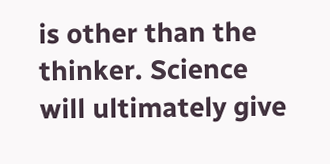is other than the thinker. Science will ultimately give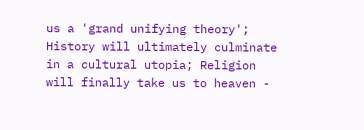us a 'grand unifying theory'; History will ultimately culminate in a cultural utopia; Religion will finally take us to heaven -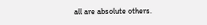all are absolute others.